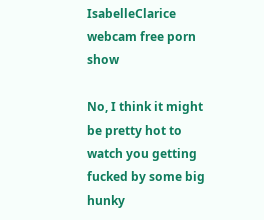IsabelleClarice webcam free porn show

No, I think it might be pretty hot to watch you getting fucked by some big hunky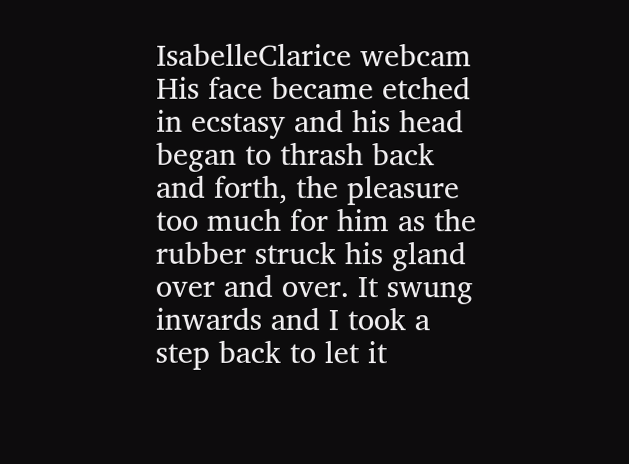IsabelleClarice webcam His face became etched in ecstasy and his head began to thrash back and forth, the pleasure too much for him as the rubber struck his gland over and over. It swung inwards and I took a step back to let it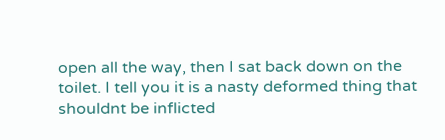open all the way, then I sat back down on the toilet. I tell you it is a nasty deformed thing that shouldnt be inflicted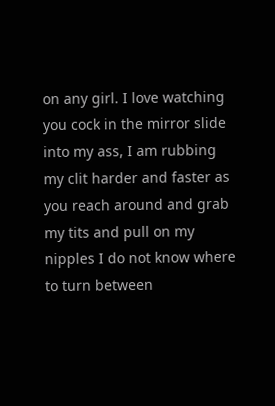on any girl. I love watching you cock in the mirror slide into my ass, I am rubbing my clit harder and faster as you reach around and grab my tits and pull on my nipples I do not know where to turn between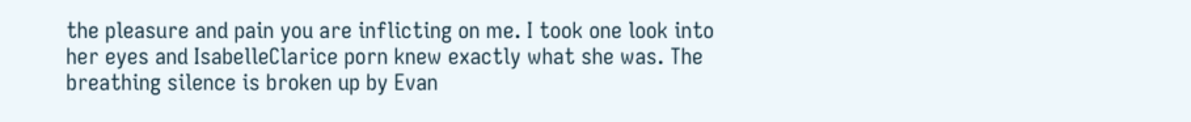the pleasure and pain you are inflicting on me. I took one look into her eyes and IsabelleClarice porn knew exactly what she was. The breathing silence is broken up by Evan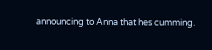announcing to Anna that hes cumming.